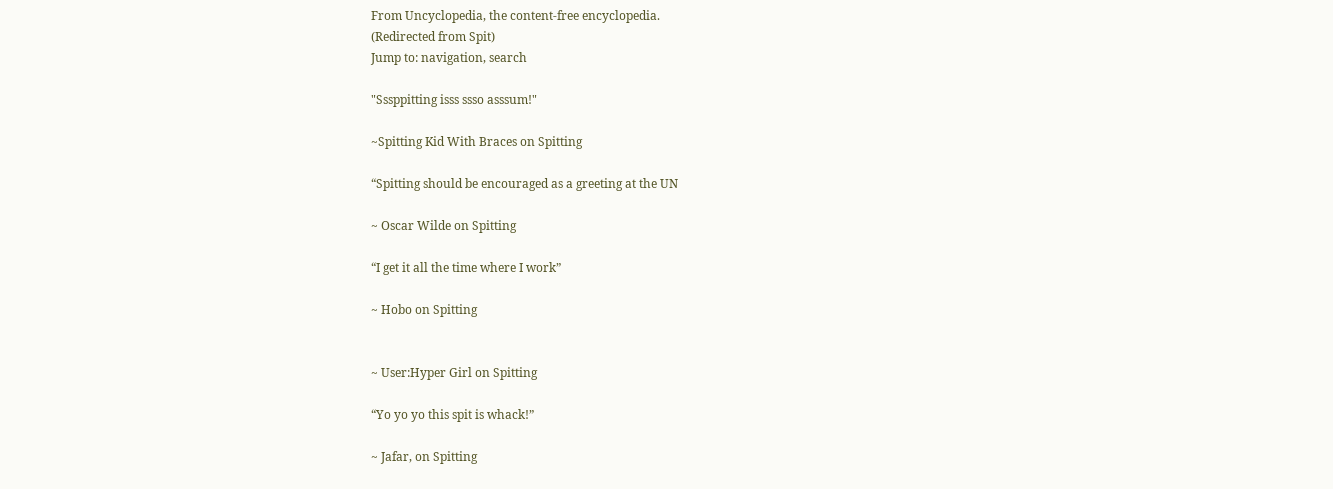From Uncyclopedia, the content-free encyclopedia.
(Redirected from Spit)
Jump to: navigation, search

"Sssppitting isss ssso asssum!"

~Spitting Kid With Braces on Spitting

“Spitting should be encouraged as a greeting at the UN

~ Oscar Wilde on Spitting

“I get it all the time where I work”

~ Hobo on Spitting


~ User:Hyper Girl on Spitting

“Yo yo yo this spit is whack!”

~ Jafar, on Spitting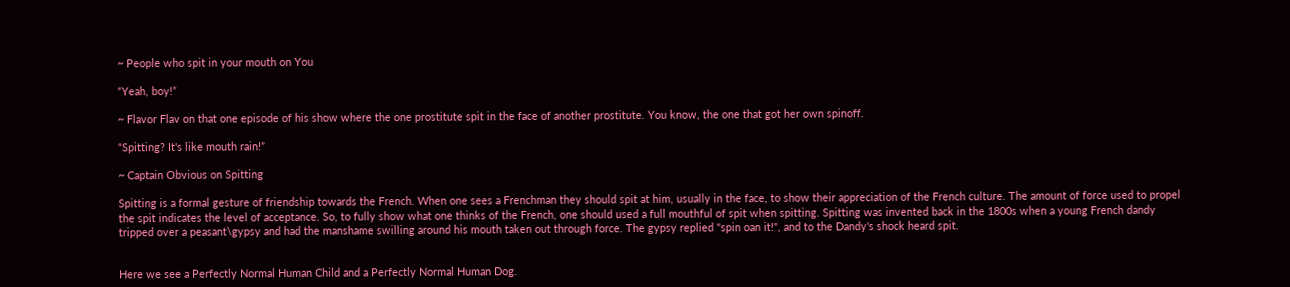~ People who spit in your mouth on You

“Yeah, boy!”

~ Flavor Flav on that one episode of his show where the one prostitute spit in the face of another prostitute. You know, the one that got her own spinoff.

“Spitting? It's like mouth rain!”

~ Captain Obvious on Spitting

Spitting is a formal gesture of friendship towards the French. When one sees a Frenchman they should spit at him, usually in the face, to show their appreciation of the French culture. The amount of force used to propel the spit indicates the level of acceptance. So, to fully show what one thinks of the French, one should used a full mouthful of spit when spitting. Spitting was invented back in the 1800s when a young French dandy tripped over a peasant\gypsy and had the manshame swilling around his mouth taken out through force. The gypsy replied "spin oan it!", and to the Dandy's shock heard spit.


Here we see a Perfectly Normal Human Child and a Perfectly Normal Human Dog.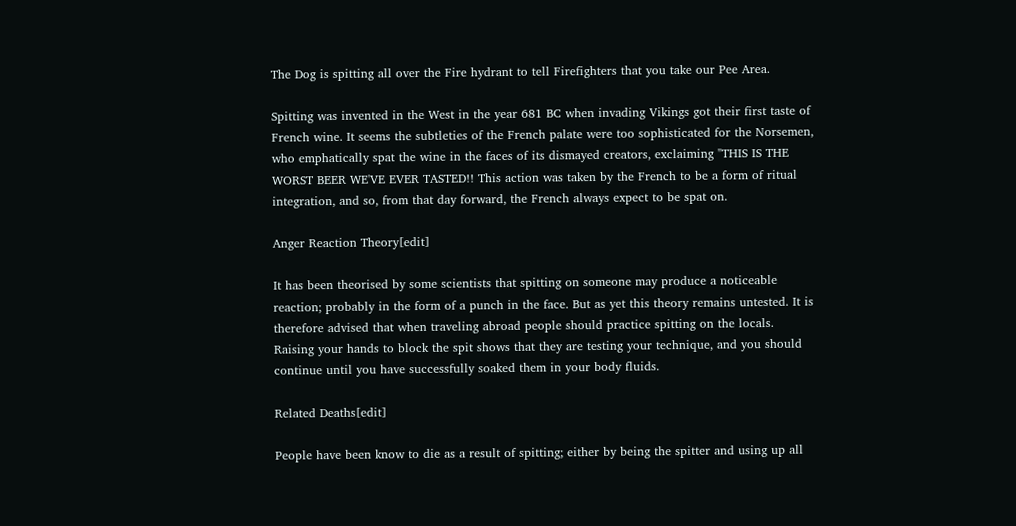The Dog is spitting all over the Fire hydrant to tell Firefighters that you take our Pee Area.

Spitting was invented in the West in the year 681 BC when invading Vikings got their first taste of French wine. It seems the subtleties of the French palate were too sophisticated for the Norsemen, who emphatically spat the wine in the faces of its dismayed creators, exclaiming "THIS IS THE WORST BEER WE'VE EVER TASTED!! This action was taken by the French to be a form of ritual integration, and so, from that day forward, the French always expect to be spat on.

Anger Reaction Theory[edit]

It has been theorised by some scientists that spitting on someone may produce a noticeable reaction; probably in the form of a punch in the face. But as yet this theory remains untested. It is therefore advised that when traveling abroad people should practice spitting on the locals. Raising your hands to block the spit shows that they are testing your technique, and you should continue until you have successfully soaked them in your body fluids.

Related Deaths[edit]

People have been know to die as a result of spitting; either by being the spitter and using up all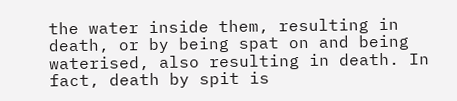the water inside them, resulting in death, or by being spat on and being waterised, also resulting in death. In fact, death by spit is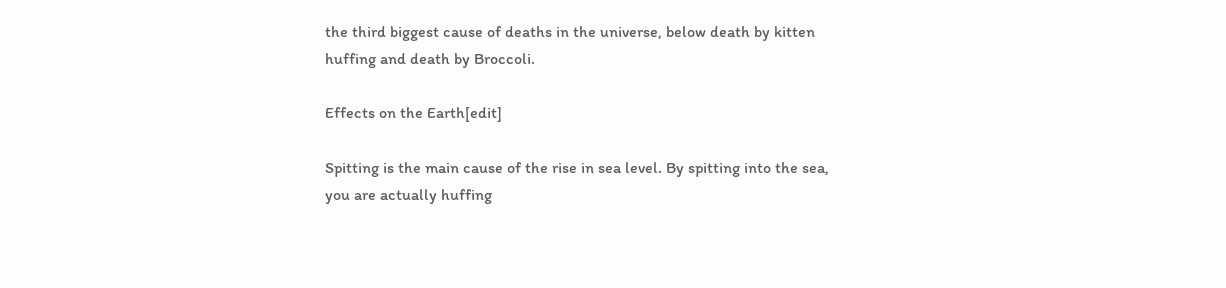the third biggest cause of deaths in the universe, below death by kitten huffing and death by Broccoli.

Effects on the Earth[edit]

Spitting is the main cause of the rise in sea level. By spitting into the sea, you are actually huffing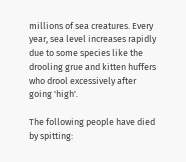millions of sea creatures. Every year, sea level increases rapidly due to some species like the drooling grue and kitten huffers who drool excessively after going 'high'.

The following people have died by spitting: